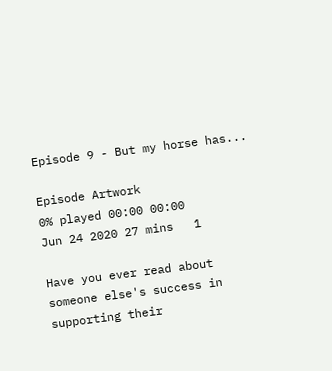Episode 9 - But my horse has...

Episode Artwork
0% played 00:00 00:00
Jun 24 2020 27 mins   1

Have you ever read about someone else's success in supporting their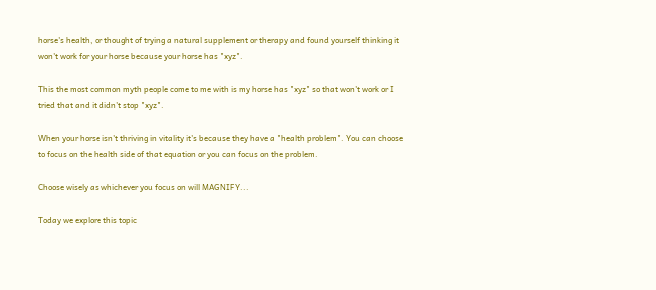horse's health, or thought of trying a natural supplement or therapy and found yourself thinking it won't work for your horse because your horse has "xyz".

This the most common myth people come to me with is my horse has "xyz" so that won't work or I tried that and it didn't stop "xyz".

When your horse isn't thriving in vitality it's because they have a "health problem". You can choose to focus on the health side of that equation or you can focus on the problem.

Choose wisely as whichever you focus on will MAGNIFY...

Today we explore this topic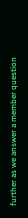further as we answer a member question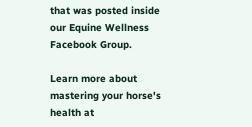that was posted inside our Equine Wellness Facebook Group.

Learn more about mastering your horse's health at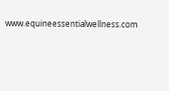www.equineessentialwellness.com